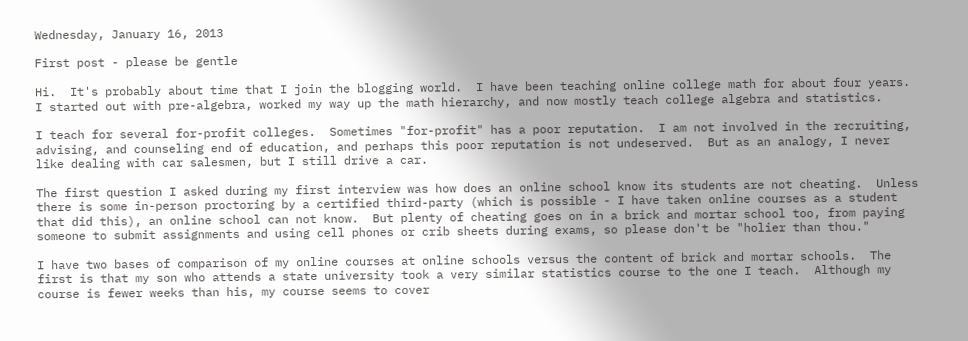Wednesday, January 16, 2013

First post - please be gentle

Hi.  It's probably about time that I join the blogging world.  I have been teaching online college math for about four years.  I started out with pre-algebra, worked my way up the math hierarchy, and now mostly teach college algebra and statistics.

I teach for several for-profit colleges.  Sometimes "for-profit" has a poor reputation.  I am not involved in the recruiting, advising, and counseling end of education, and perhaps this poor reputation is not undeserved.  But as an analogy, I never like dealing with car salesmen, but I still drive a car.

The first question I asked during my first interview was how does an online school know its students are not cheating.  Unless there is some in-person proctoring by a certified third-party (which is possible - I have taken online courses as a student that did this), an online school can not know.  But plenty of cheating goes on in a brick and mortar school too, from paying someone to submit assignments and using cell phones or crib sheets during exams, so please don't be "holier than thou."

I have two bases of comparison of my online courses at online schools versus the content of brick and mortar schools.  The first is that my son who attends a state university took a very similar statistics course to the one I teach.  Although my course is fewer weeks than his, my course seems to cover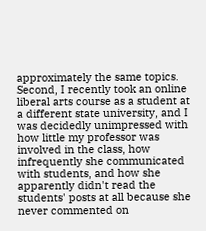approximately the same topics.  Second, I recently took an online liberal arts course as a student at a different state university, and I was decidedly unimpressed with how little my professor was involved in the class, how infrequently she communicated with students, and how she apparently didn't read the students' posts at all because she never commented on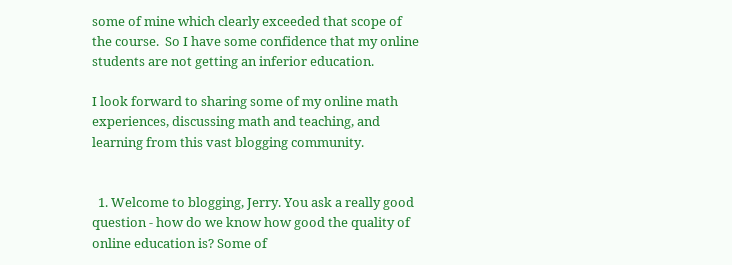some of mine which clearly exceeded that scope of the course.  So I have some confidence that my online students are not getting an inferior education.

I look forward to sharing some of my online math experiences, discussing math and teaching, and learning from this vast blogging community.


  1. Welcome to blogging, Jerry. You ask a really good question - how do we know how good the quality of online education is? Some of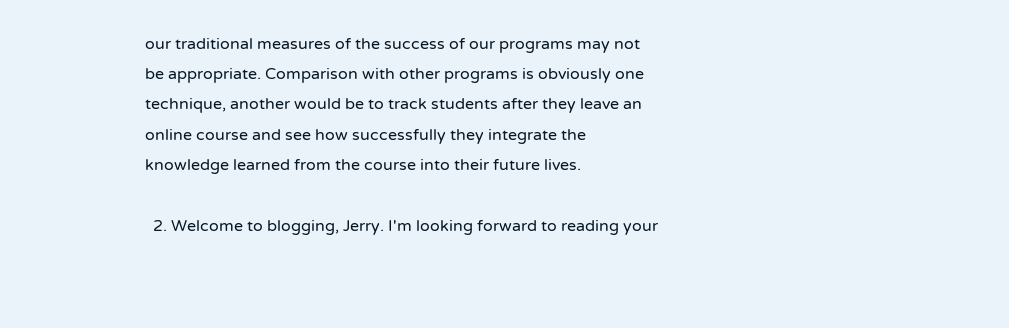our traditional measures of the success of our programs may not be appropriate. Comparison with other programs is obviously one technique, another would be to track students after they leave an online course and see how successfully they integrate the knowledge learned from the course into their future lives.

  2. Welcome to blogging, Jerry. I'm looking forward to reading your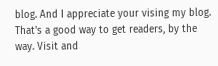blog. And I appreciate your vising my blog. That's a good way to get readers, by the way. Visit and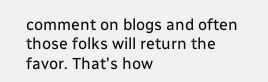comment on blogs and often those folks will return the favor. That's how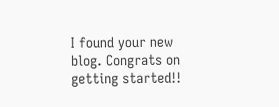I found your new blog. Congrats on getting started!!